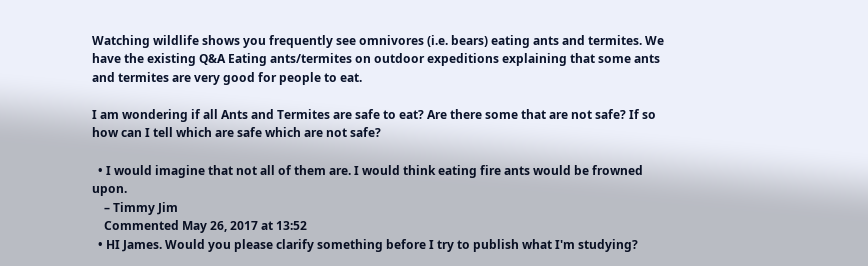Watching wildlife shows you frequently see omnivores (i.e. bears) eating ants and termites. We have the existing Q&A Eating ants/termites on outdoor expeditions explaining that some ants and termites are very good for people to eat.

I am wondering if all Ants and Termites are safe to eat? Are there some that are not safe? If so how can I tell which are safe which are not safe?

  • I would imagine that not all of them are. I would think eating fire ants would be frowned upon.
    – Timmy Jim
    Commented May 26, 2017 at 13:52
  • HI James. Would you please clarify something before I try to publish what I'm studying?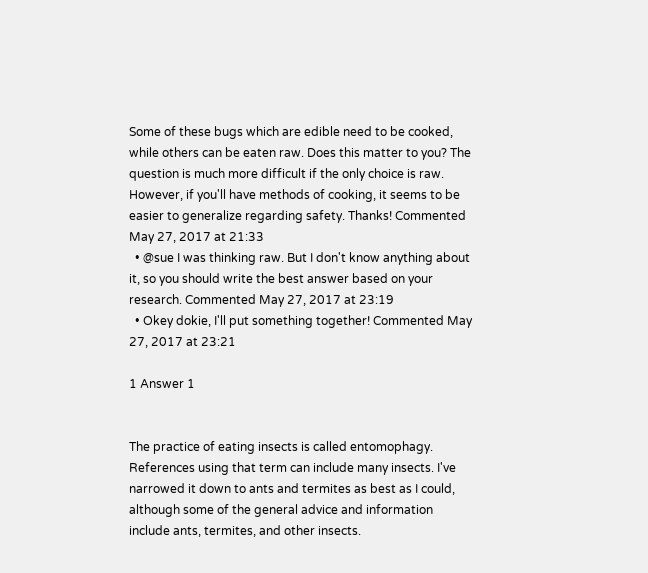Some of these bugs which are edible need to be cooked, while others can be eaten raw. Does this matter to you? The question is much more difficult if the only choice is raw. However, if you'll have methods of cooking, it seems to be easier to generalize regarding safety. Thanks! Commented May 27, 2017 at 21:33
  • @sue I was thinking raw. But I don't know anything about it, so you should write the best answer based on your research. Commented May 27, 2017 at 23:19
  • Okey dokie, I'll put something together! Commented May 27, 2017 at 23:21

1 Answer 1


The practice of eating insects is called entomophagy. References using that term can include many insects. I've narrowed it down to ants and termites as best as I could, although some of the general advice and information include ants, termites, and other insects.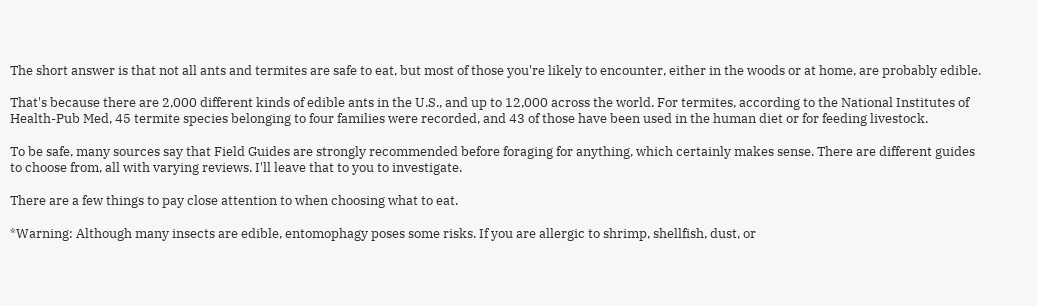The short answer is that not all ants and termites are safe to eat, but most of those you're likely to encounter, either in the woods or at home, are probably edible.

That's because there are 2,000 different kinds of edible ants in the U.S., and up to 12,000 across the world. For termites, according to the National Institutes of Health-Pub Med, 45 termite species belonging to four families were recorded, and 43 of those have been used in the human diet or for feeding livestock.

To be safe, many sources say that Field Guides are strongly recommended before foraging for anything, which certainly makes sense. There are different guides to choose from, all with varying reviews. I'll leave that to you to investigate.

There are a few things to pay close attention to when choosing what to eat.

*Warning: Although many insects are edible, entomophagy poses some risks. If you are allergic to shrimp, shellfish, dust, or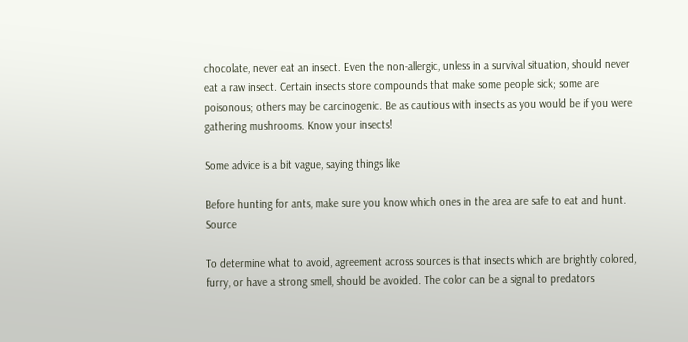chocolate, never eat an insect. Even the non-allergic, unless in a survival situation, should never eat a raw insect. Certain insects store compounds that make some people sick; some are poisonous; others may be carcinogenic. Be as cautious with insects as you would be if you were gathering mushrooms. Know your insects!

Some advice is a bit vague, saying things like

Before hunting for ants, make sure you know which ones in the area are safe to eat and hunt. Source

To determine what to avoid, agreement across sources is that insects which are brightly colored, furry, or have a strong smell, should be avoided. The color can be a signal to predators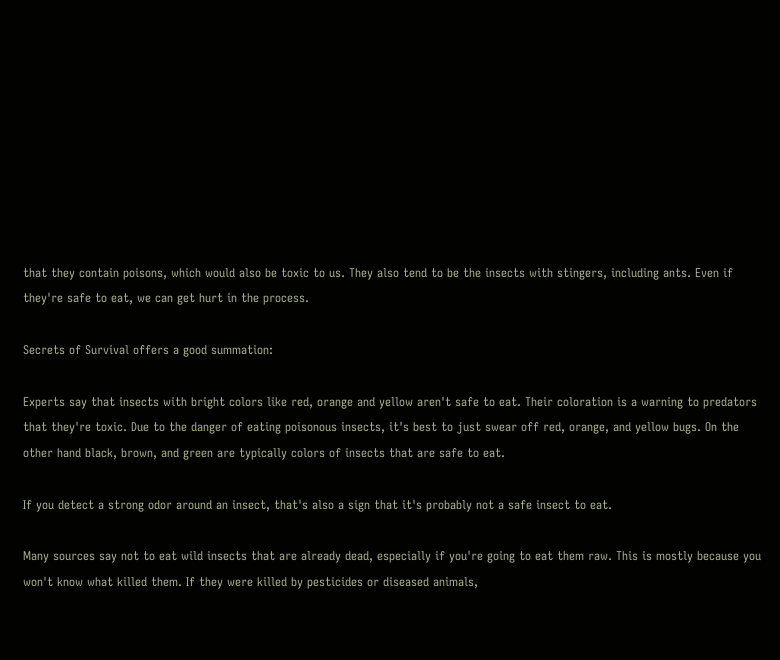that they contain poisons, which would also be toxic to us. They also tend to be the insects with stingers, including ants. Even if they're safe to eat, we can get hurt in the process.

Secrets of Survival offers a good summation:

Experts say that insects with bright colors like red, orange and yellow aren't safe to eat. Their coloration is a warning to predators that they're toxic. Due to the danger of eating poisonous insects, it's best to just swear off red, orange, and yellow bugs. On the other hand black, brown, and green are typically colors of insects that are safe to eat.

If you detect a strong odor around an insect, that's also a sign that it's probably not a safe insect to eat.

Many sources say not to eat wild insects that are already dead, especially if you're going to eat them raw. This is mostly because you won't know what killed them. If they were killed by pesticides or diseased animals,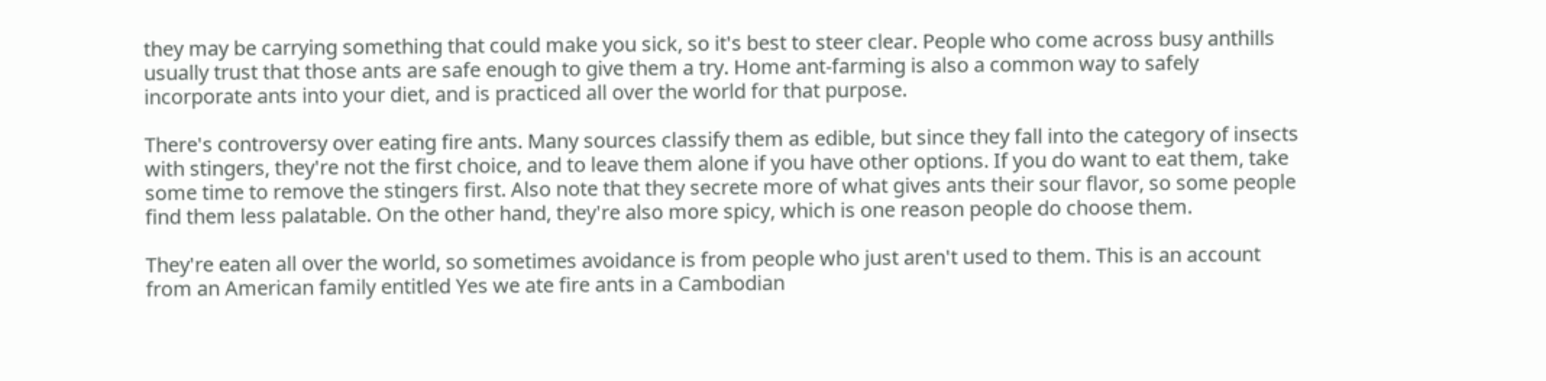they may be carrying something that could make you sick, so it's best to steer clear. People who come across busy anthills usually trust that those ants are safe enough to give them a try. Home ant-farming is also a common way to safely incorporate ants into your diet, and is practiced all over the world for that purpose.

There's controversy over eating fire ants. Many sources classify them as edible, but since they fall into the category of insects with stingers, they're not the first choice, and to leave them alone if you have other options. If you do want to eat them, take some time to remove the stingers first. Also note that they secrete more of what gives ants their sour flavor, so some people find them less palatable. On the other hand, they're also more spicy, which is one reason people do choose them.

They're eaten all over the world, so sometimes avoidance is from people who just aren't used to them. This is an account from an American family entitled Yes we ate fire ants in a Cambodian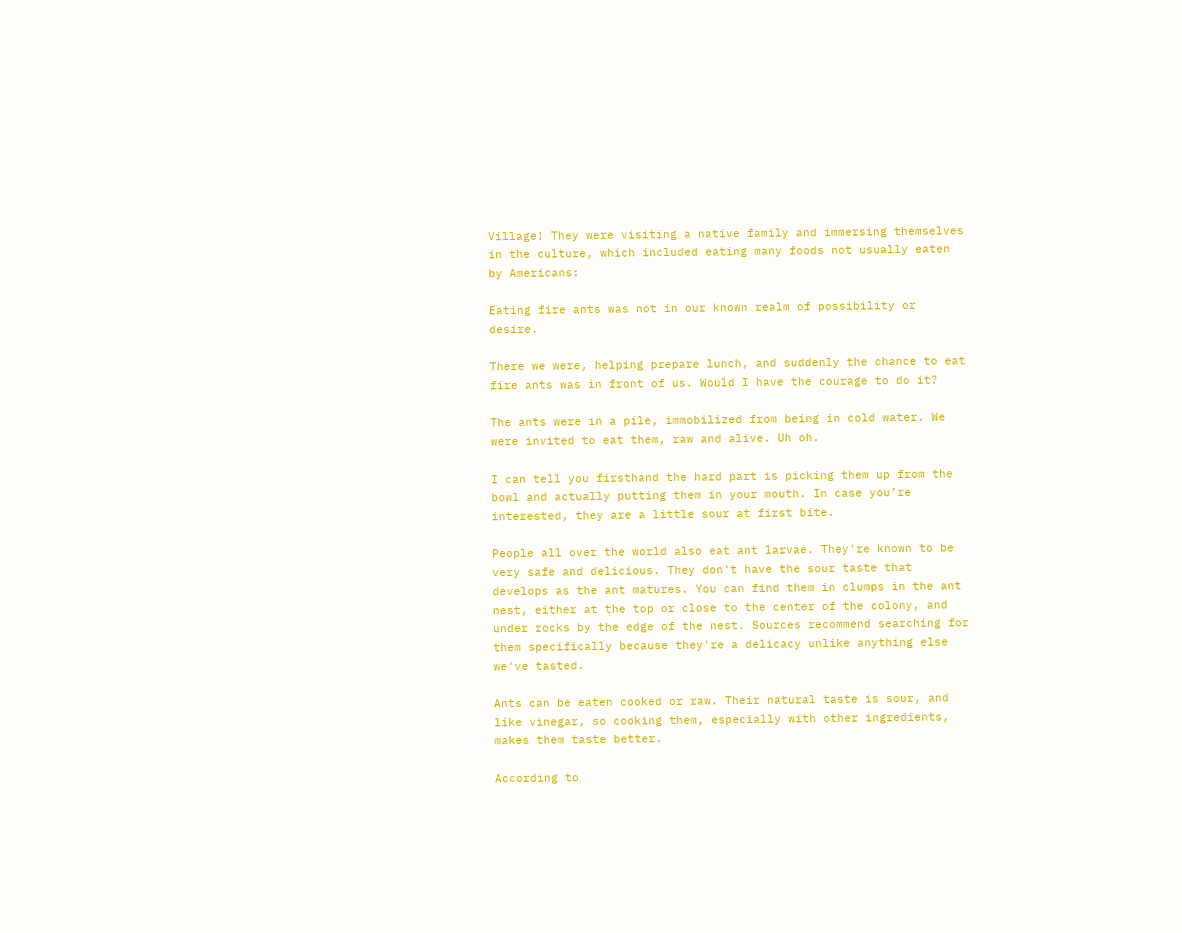Village! They were visiting a native family and immersing themselves in the culture, which included eating many foods not usually eaten by Americans:

Eating fire ants was not in our known realm of possibility or desire.

There we were, helping prepare lunch, and suddenly the chance to eat fire ants was in front of us. Would I have the courage to do it?

The ants were in a pile, immobilized from being in cold water. We were invited to eat them, raw and alive. Uh oh.

I can tell you firsthand the hard part is picking them up from the bowl and actually putting them in your mouth. In case you’re interested, they are a little sour at first bite.

People all over the world also eat ant larvae. They're known to be very safe and delicious. They don't have the sour taste that develops as the ant matures. You can find them in clumps in the ant nest, either at the top or close to the center of the colony, and under rocks by the edge of the nest. Sources recommend searching for them specifically because they're a delicacy unlike anything else we've tasted.

Ants can be eaten cooked or raw. Their natural taste is sour, and like vinegar, so cooking them, especially with other ingredients, makes them taste better.

According to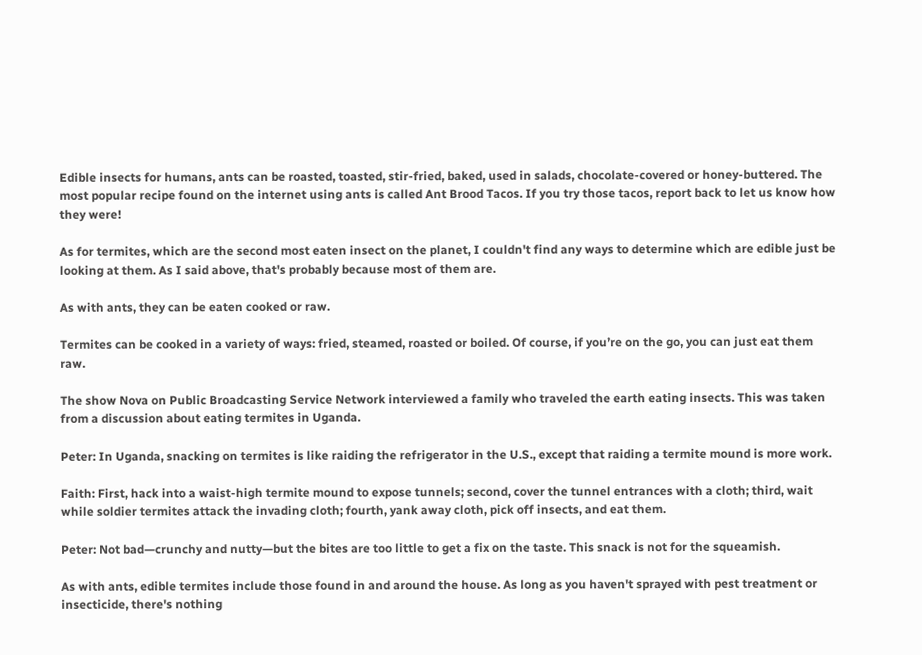Edible insects for humans, ants can be roasted, toasted, stir-fried, baked, used in salads, chocolate-covered or honey-buttered. The most popular recipe found on the internet using ants is called Ant Brood Tacos. If you try those tacos, report back to let us know how they were!

As for termites, which are the second most eaten insect on the planet, I couldn't find any ways to determine which are edible just be looking at them. As I said above, that's probably because most of them are.

As with ants, they can be eaten cooked or raw.

Termites can be cooked in a variety of ways: fried, steamed, roasted or boiled. Of course, if you’re on the go, you can just eat them raw.

The show Nova on Public Broadcasting Service Network interviewed a family who traveled the earth eating insects. This was taken from a discussion about eating termites in Uganda.

Peter: In Uganda, snacking on termites is like raiding the refrigerator in the U.S., except that raiding a termite mound is more work.

Faith: First, hack into a waist-high termite mound to expose tunnels; second, cover the tunnel entrances with a cloth; third, wait while soldier termites attack the invading cloth; fourth, yank away cloth, pick off insects, and eat them.

Peter: Not bad—crunchy and nutty—but the bites are too little to get a fix on the taste. This snack is not for the squeamish.

As with ants, edible termites include those found in and around the house. As long as you haven't sprayed with pest treatment or insecticide, there's nothing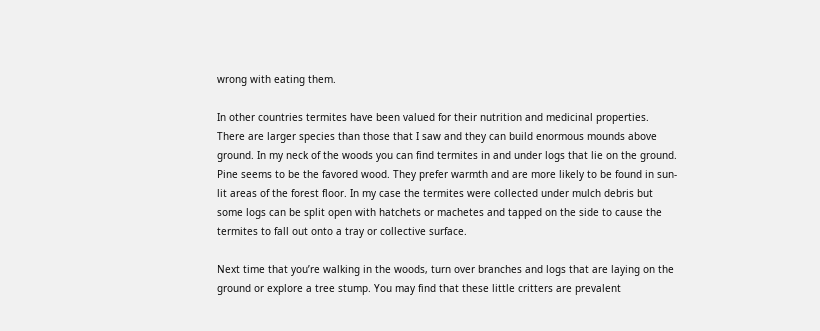wrong with eating them.

In other countries termites have been valued for their nutrition and medicinal properties. There are larger species than those that I saw and they can build enormous mounds above ground. In my neck of the woods you can find termites in and under logs that lie on the ground. Pine seems to be the favored wood. They prefer warmth and are more likely to be found in sun-lit areas of the forest floor. In my case the termites were collected under mulch debris but some logs can be split open with hatchets or machetes and tapped on the side to cause the termites to fall out onto a tray or collective surface.

Next time that you’re walking in the woods, turn over branches and logs that are laying on the ground or explore a tree stump. You may find that these little critters are prevalent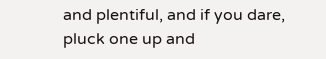and plentiful, and if you dare, pluck one up and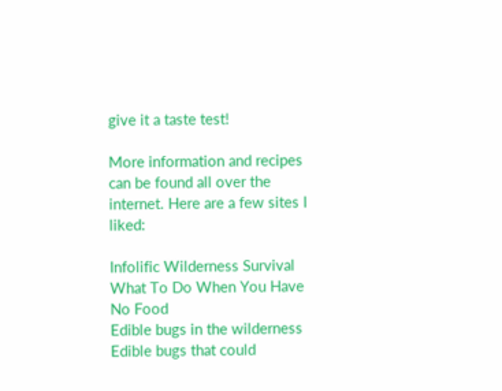give it a taste test!

More information and recipes can be found all over the internet. Here are a few sites I liked:

Infolific Wilderness Survival
What To Do When You Have No Food
Edible bugs in the wilderness
Edible bugs that could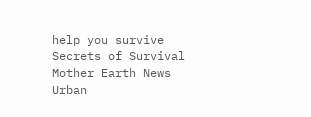help you survive
Secrets of Survival
Mother Earth News
Urban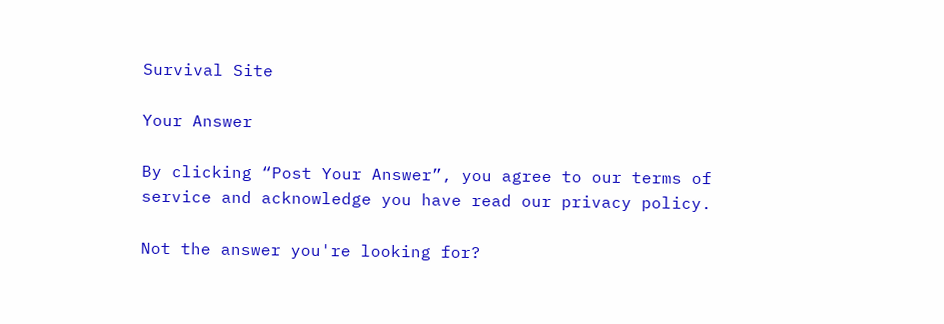Survival Site

Your Answer

By clicking “Post Your Answer”, you agree to our terms of service and acknowledge you have read our privacy policy.

Not the answer you're looking for?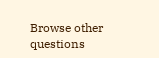Browse other questions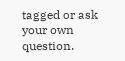tagged or ask your own question.